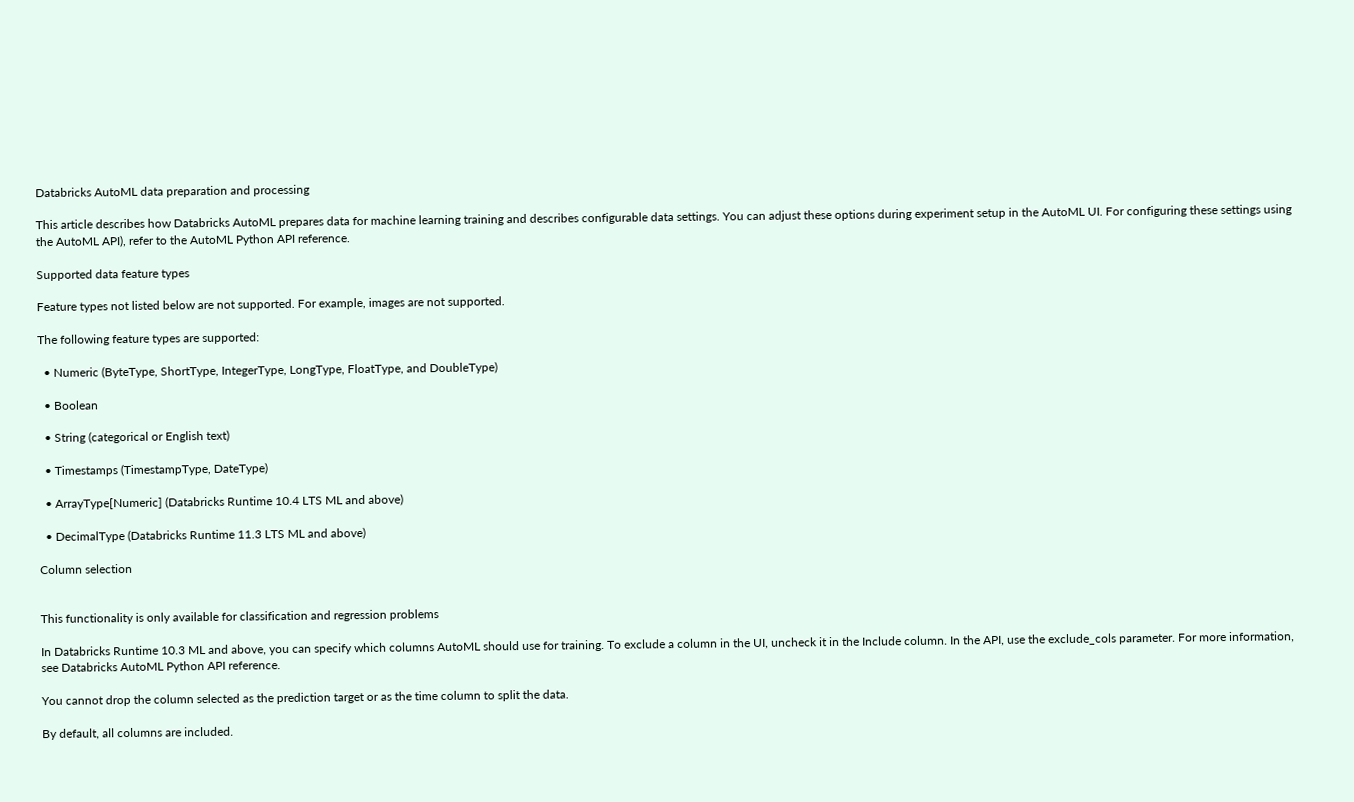Databricks AutoML data preparation and processing

This article describes how Databricks AutoML prepares data for machine learning training and describes configurable data settings. You can adjust these options during experiment setup in the AutoML UI. For configuring these settings using the AutoML API), refer to the AutoML Python API reference.

Supported data feature types

Feature types not listed below are not supported. For example, images are not supported.

The following feature types are supported:

  • Numeric (ByteType, ShortType, IntegerType, LongType, FloatType, and DoubleType)

  • Boolean

  • String (categorical or English text)

  • Timestamps (TimestampType, DateType)

  • ArrayType[Numeric] (Databricks Runtime 10.4 LTS ML and above)

  • DecimalType (Databricks Runtime 11.3 LTS ML and above)

Column selection


This functionality is only available for classification and regression problems

In Databricks Runtime 10.3 ML and above, you can specify which columns AutoML should use for training. To exclude a column in the UI, uncheck it in the Include column. In the API, use the exclude_cols parameter. For more information, see Databricks AutoML Python API reference.

You cannot drop the column selected as the prediction target or as the time column to split the data.

By default, all columns are included.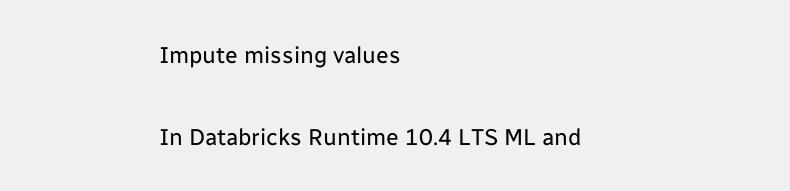Impute missing values

In Databricks Runtime 10.4 LTS ML and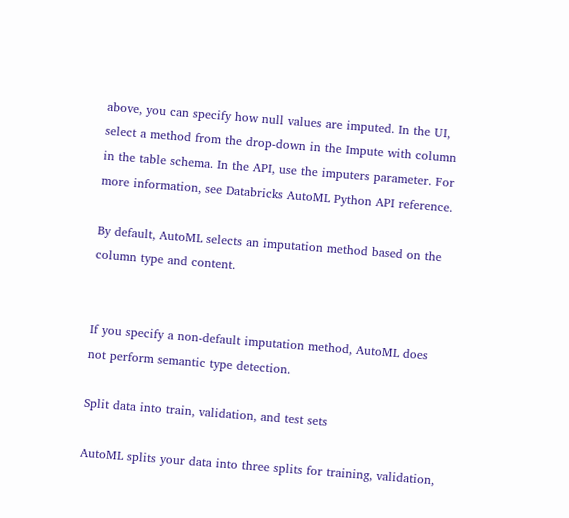above, you can specify how null values are imputed. In the UI, select a method from the drop-down in the Impute with column in the table schema. In the API, use the imputers parameter. For more information, see Databricks AutoML Python API reference.

By default, AutoML selects an imputation method based on the column type and content.


If you specify a non-default imputation method, AutoML does not perform semantic type detection.

Split data into train, validation, and test sets

AutoML splits your data into three splits for training, validation,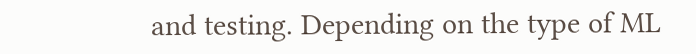and testing. Depending on the type of ML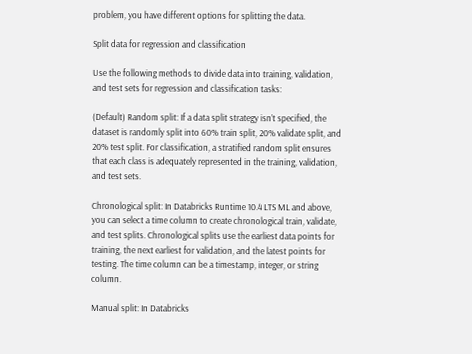problem, you have different options for splitting the data.

Split data for regression and classification

Use the following methods to divide data into training, validation, and test sets for regression and classification tasks:

(Default) Random split: If a data split strategy isn’t specified, the dataset is randomly split into 60% train split, 20% validate split, and 20% test split. For classification, a stratified random split ensures that each class is adequately represented in the training, validation, and test sets.

Chronological split: In Databricks Runtime 10.4 LTS ML and above, you can select a time column to create chronological train, validate, and test splits. Chronological splits use the earliest data points for training, the next earliest for validation, and the latest points for testing. The time column can be a timestamp, integer, or string column.

Manual split: In Databricks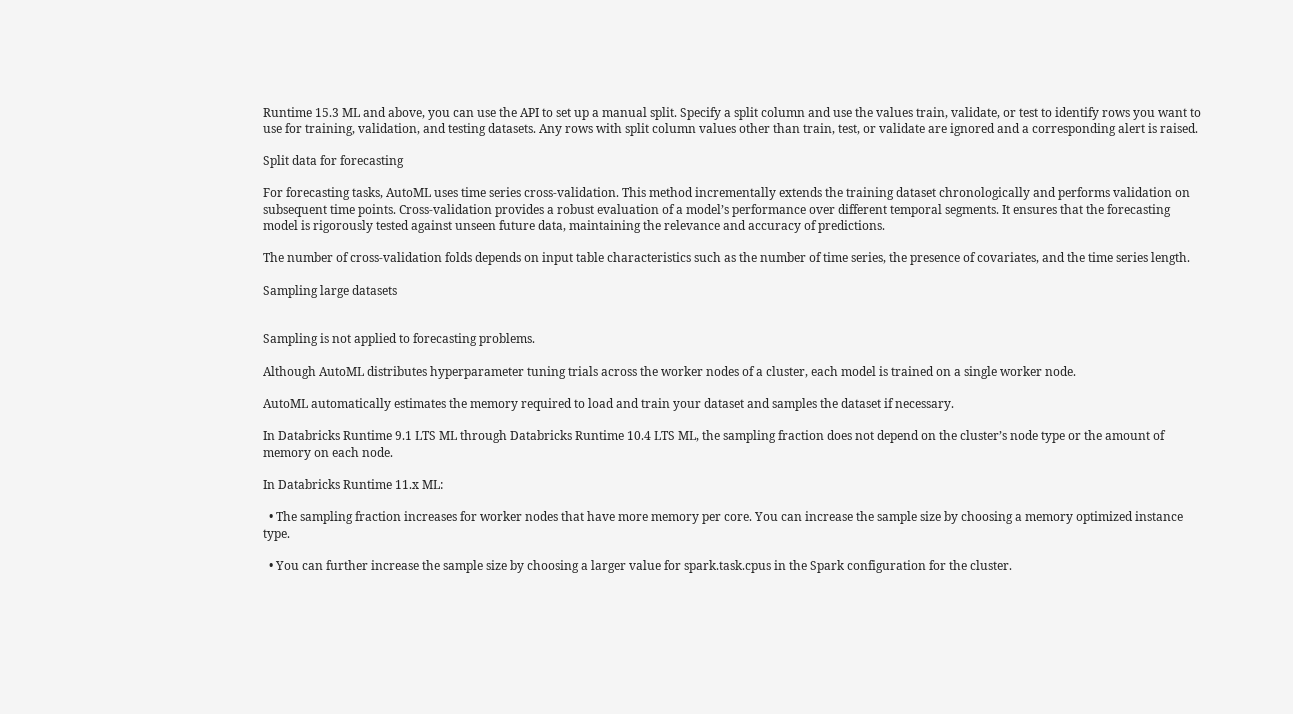Runtime 15.3 ML and above, you can use the API to set up a manual split. Specify a split column and use the values train, validate, or test to identify rows you want to use for training, validation, and testing datasets. Any rows with split column values other than train, test, or validate are ignored and a corresponding alert is raised.

Split data for forecasting

For forecasting tasks, AutoML uses time series cross-validation. This method incrementally extends the training dataset chronologically and performs validation on subsequent time points. Cross-validation provides a robust evaluation of a model’s performance over different temporal segments. It ensures that the forecasting model is rigorously tested against unseen future data, maintaining the relevance and accuracy of predictions.

The number of cross-validation folds depends on input table characteristics such as the number of time series, the presence of covariates, and the time series length.

Sampling large datasets


Sampling is not applied to forecasting problems.

Although AutoML distributes hyperparameter tuning trials across the worker nodes of a cluster, each model is trained on a single worker node.

AutoML automatically estimates the memory required to load and train your dataset and samples the dataset if necessary.

In Databricks Runtime 9.1 LTS ML through Databricks Runtime 10.4 LTS ML, the sampling fraction does not depend on the cluster’s node type or the amount of memory on each node.

In Databricks Runtime 11.x ML:

  • The sampling fraction increases for worker nodes that have more memory per core. You can increase the sample size by choosing a memory optimized instance type.

  • You can further increase the sample size by choosing a larger value for spark.task.cpus in the Spark configuration for the cluster.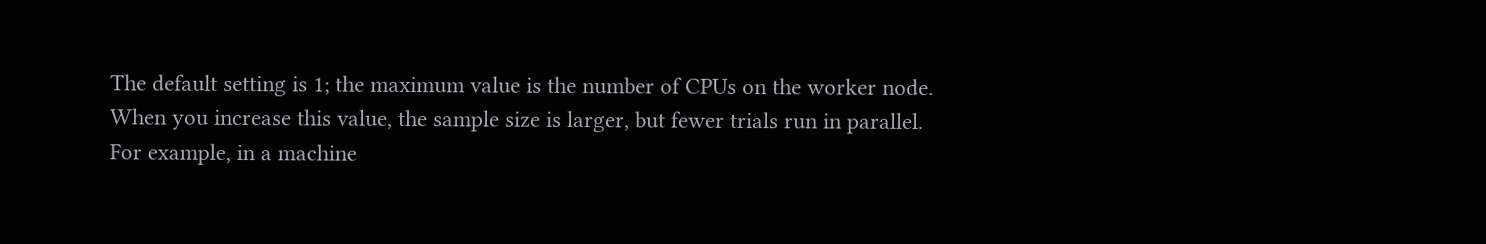The default setting is 1; the maximum value is the number of CPUs on the worker node. When you increase this value, the sample size is larger, but fewer trials run in parallel. For example, in a machine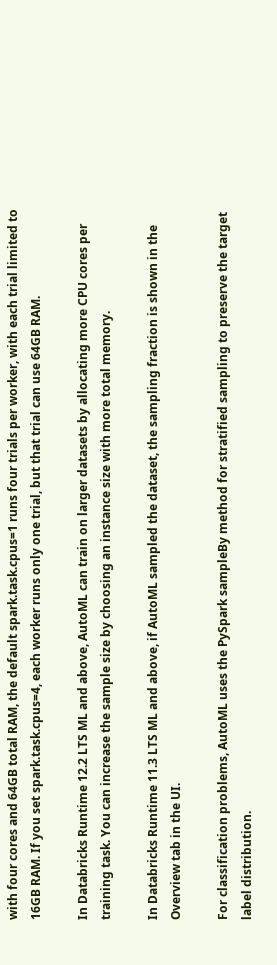with four cores and 64GB total RAM, the default spark.task.cpus=1 runs four trials per worker, with each trial limited to 16GB RAM. If you set spark.task.cpus=4, each worker runs only one trial, but that trial can use 64GB RAM.

In Databricks Runtime 12.2 LTS ML and above, AutoML can train on larger datasets by allocating more CPU cores per training task. You can increase the sample size by choosing an instance size with more total memory.

In Databricks Runtime 11.3 LTS ML and above, if AutoML sampled the dataset, the sampling fraction is shown in the Overview tab in the UI.

For classification problems, AutoML uses the PySpark sampleBy method for stratified sampling to preserve the target label distribution.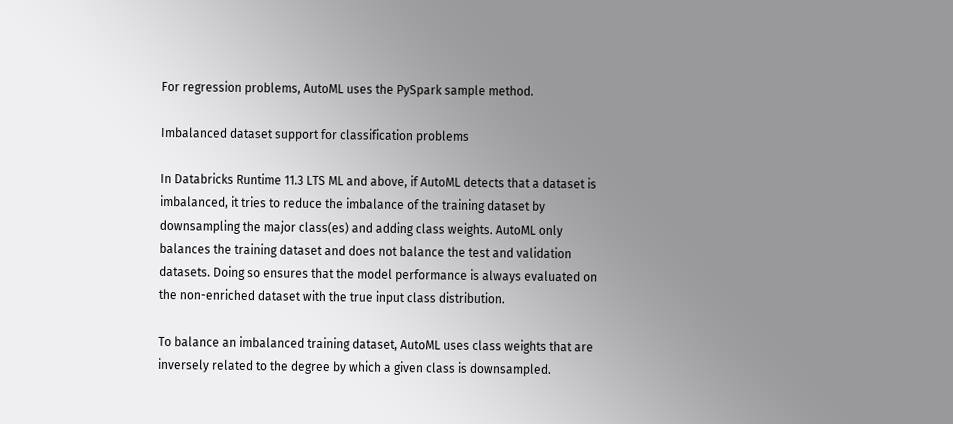For regression problems, AutoML uses the PySpark sample method.

Imbalanced dataset support for classification problems

In Databricks Runtime 11.3 LTS ML and above, if AutoML detects that a dataset is imbalanced, it tries to reduce the imbalance of the training dataset by downsampling the major class(es) and adding class weights. AutoML only balances the training dataset and does not balance the test and validation datasets. Doing so ensures that the model performance is always evaluated on the non-enriched dataset with the true input class distribution.

To balance an imbalanced training dataset, AutoML uses class weights that are inversely related to the degree by which a given class is downsampled.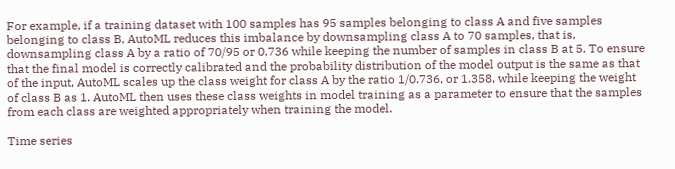For example, if a training dataset with 100 samples has 95 samples belonging to class A and five samples belonging to class B, AutoML reduces this imbalance by downsampling class A to 70 samples, that is, downsampling class A by a ratio of 70/95 or 0.736 while keeping the number of samples in class B at 5. To ensure that the final model is correctly calibrated and the probability distribution of the model output is the same as that of the input, AutoML scales up the class weight for class A by the ratio 1/0.736, or 1.358, while keeping the weight of class B as 1. AutoML then uses these class weights in model training as a parameter to ensure that the samples from each class are weighted appropriately when training the model.

Time series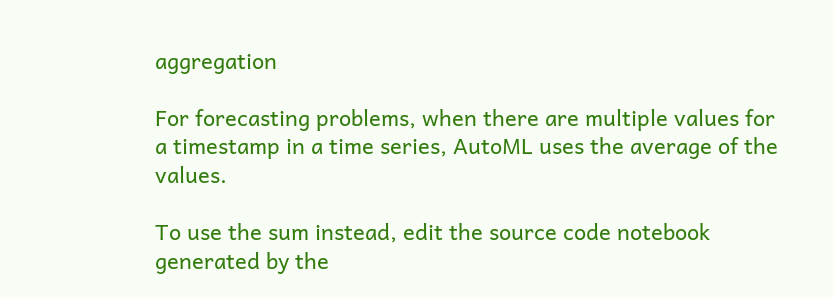aggregation

For forecasting problems, when there are multiple values for a timestamp in a time series, AutoML uses the average of the values.

To use the sum instead, edit the source code notebook generated by the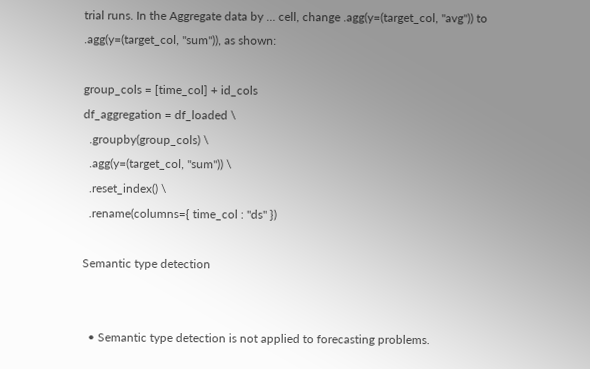trial runs. In the Aggregate data by … cell, change .agg(y=(target_col, "avg")) to .agg(y=(target_col, "sum")), as shown:

group_cols = [time_col] + id_cols
df_aggregation = df_loaded \
  .groupby(group_cols) \
  .agg(y=(target_col, "sum")) \
  .reset_index() \
  .rename(columns={ time_col : "ds" })

Semantic type detection


  • Semantic type detection is not applied to forecasting problems.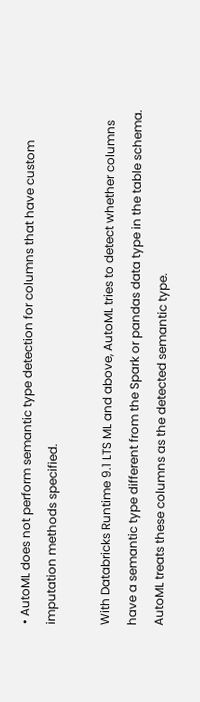• AutoML does not perform semantic type detection for columns that have custom imputation methods specified.

With Databricks Runtime 9.1 LTS ML and above, AutoML tries to detect whether columns have a semantic type different from the Spark or pandas data type in the table schema. AutoML treats these columns as the detected semantic type.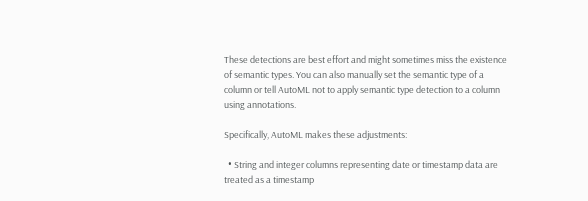These detections are best effort and might sometimes miss the existence of semantic types. You can also manually set the semantic type of a column or tell AutoML not to apply semantic type detection to a column using annotations.

Specifically, AutoML makes these adjustments:

  • String and integer columns representing date or timestamp data are treated as a timestamp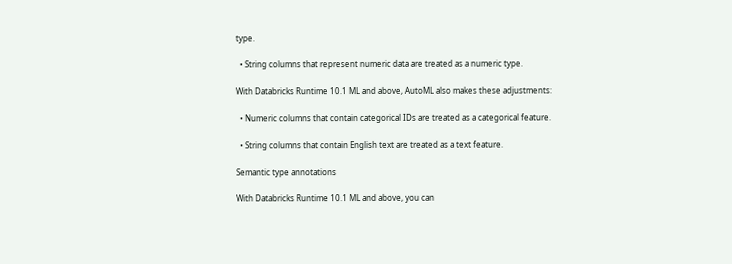type.

  • String columns that represent numeric data are treated as a numeric type.

With Databricks Runtime 10.1 ML and above, AutoML also makes these adjustments:

  • Numeric columns that contain categorical IDs are treated as a categorical feature.

  • String columns that contain English text are treated as a text feature.

Semantic type annotations

With Databricks Runtime 10.1 ML and above, you can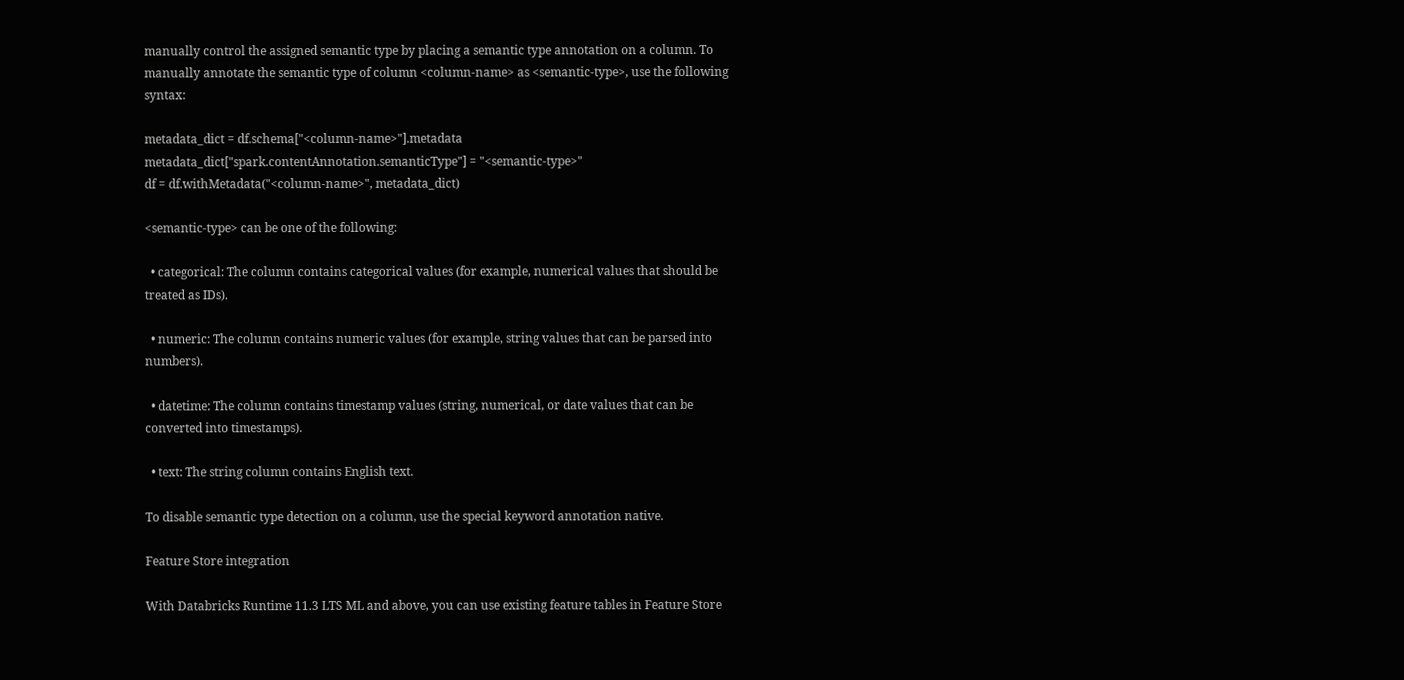manually control the assigned semantic type by placing a semantic type annotation on a column. To manually annotate the semantic type of column <column-name> as <semantic-type>, use the following syntax:

metadata_dict = df.schema["<column-name>"].metadata
metadata_dict["spark.contentAnnotation.semanticType"] = "<semantic-type>"
df = df.withMetadata("<column-name>", metadata_dict)

<semantic-type> can be one of the following:

  • categorical: The column contains categorical values (for example, numerical values that should be treated as IDs).

  • numeric: The column contains numeric values (for example, string values that can be parsed into numbers).

  • datetime: The column contains timestamp values (string, numerical, or date values that can be converted into timestamps).

  • text: The string column contains English text.

To disable semantic type detection on a column, use the special keyword annotation native.

Feature Store integration

With Databricks Runtime 11.3 LTS ML and above, you can use existing feature tables in Feature Store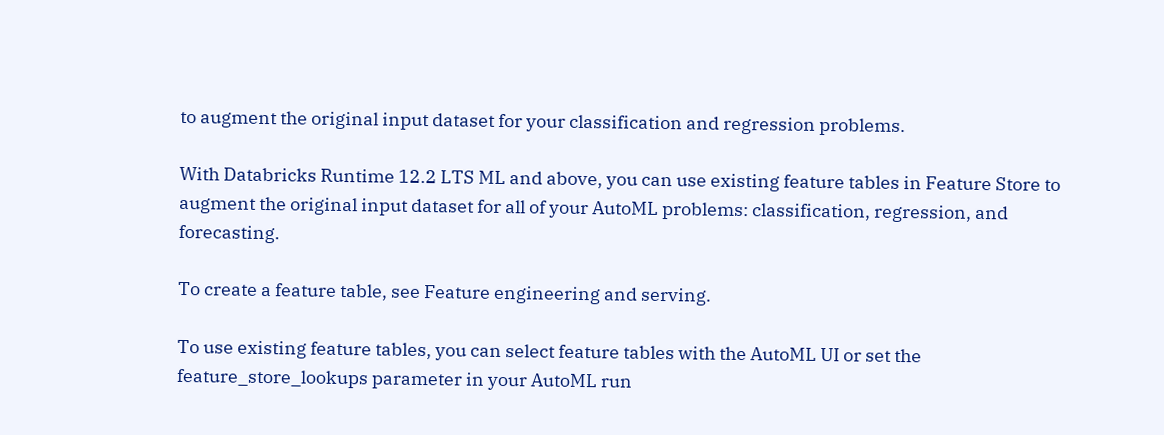to augment the original input dataset for your classification and regression problems.

With Databricks Runtime 12.2 LTS ML and above, you can use existing feature tables in Feature Store to augment the original input dataset for all of your AutoML problems: classification, regression, and forecasting.

To create a feature table, see Feature engineering and serving.

To use existing feature tables, you can select feature tables with the AutoML UI or set the feature_store_lookups parameter in your AutoML run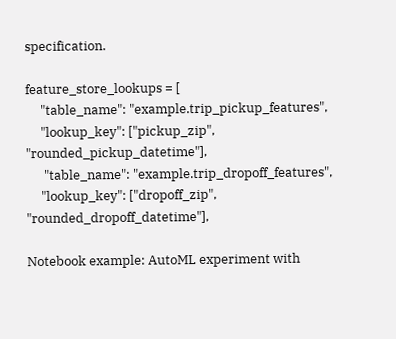specification.

feature_store_lookups = [
     "table_name": "example.trip_pickup_features",
     "lookup_key": ["pickup_zip", "rounded_pickup_datetime"],
      "table_name": "example.trip_dropoff_features",
     "lookup_key": ["dropoff_zip", "rounded_dropoff_datetime"],

Notebook example: AutoML experiment with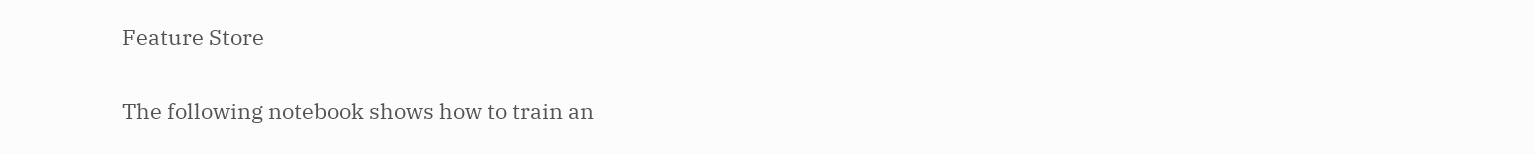Feature Store

The following notebook shows how to train an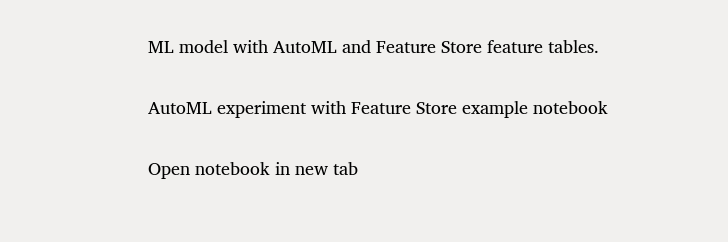ML model with AutoML and Feature Store feature tables.

AutoML experiment with Feature Store example notebook

Open notebook in new tab